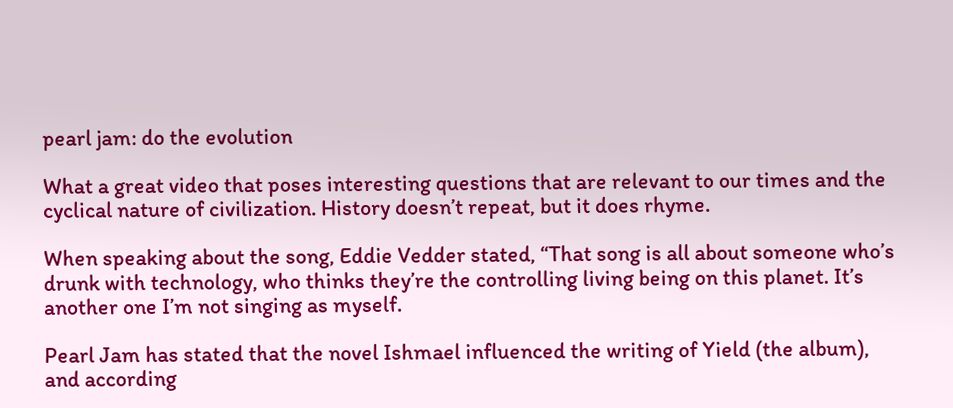pearl jam: do the evolution

What a great video that poses interesting questions that are relevant to our times and the cyclical nature of civilization. History doesn’t repeat, but it does rhyme.

When speaking about the song, Eddie Vedder stated, “That song is all about someone who’s drunk with technology, who thinks they’re the controlling living being on this planet. It’s another one I’m not singing as myself.

Pearl Jam has stated that the novel Ishmael influenced the writing of Yield (the album), and according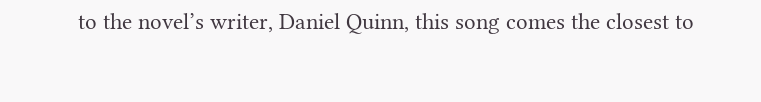to the novel’s writer, Daniel Quinn, this song comes the closest to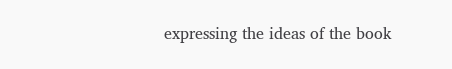expressing the ideas of the book